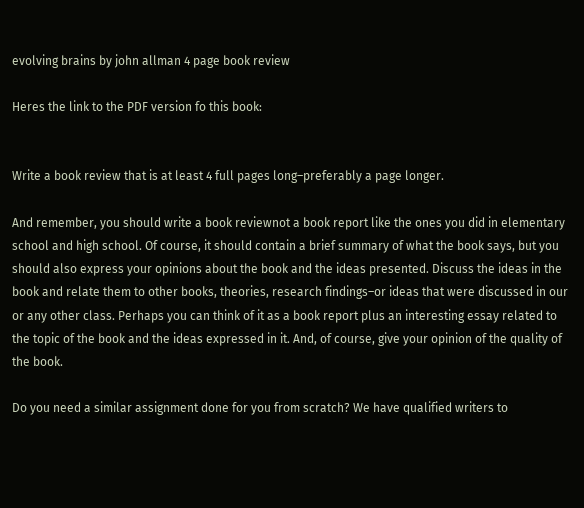evolving brains by john allman 4 page book review

Heres the link to the PDF version fo this book:


Write a book review that is at least 4 full pages long–preferably a page longer.

And remember, you should write a book reviewnot a book report like the ones you did in elementary school and high school. Of course, it should contain a brief summary of what the book says, but you should also express your opinions about the book and the ideas presented. Discuss the ideas in the book and relate them to other books, theories, research findings–or ideas that were discussed in our or any other class. Perhaps you can think of it as a book report plus an interesting essay related to the topic of the book and the ideas expressed in it. And, of course, give your opinion of the quality of the book.

Do you need a similar assignment done for you from scratch? We have qualified writers to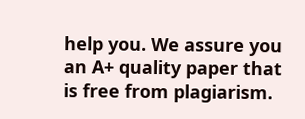help you. We assure you an A+ quality paper that is free from plagiarism.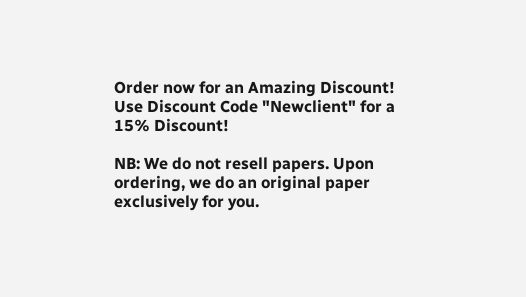Order now for an Amazing Discount!
Use Discount Code "Newclient" for a 15% Discount!

NB: We do not resell papers. Upon ordering, we do an original paper exclusively for you.